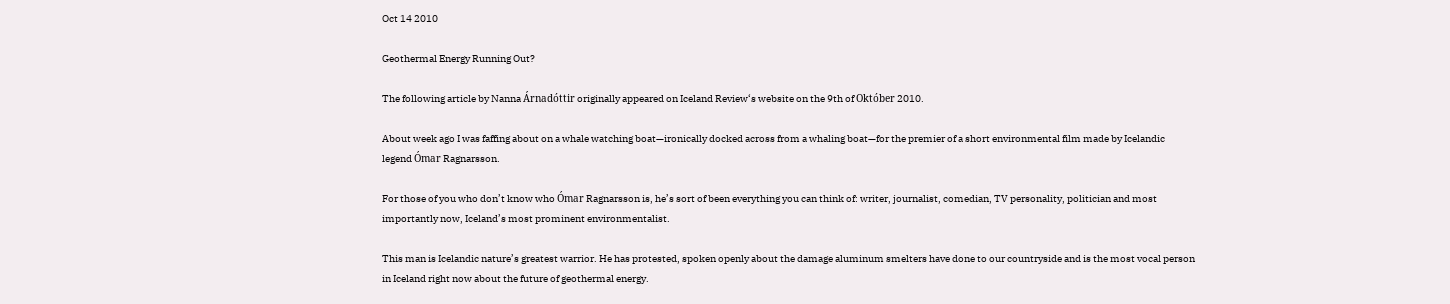Oct 14 2010

Geothermal Energy Running Out?

The following article by Nanna Árnadóttir originally appeared on Iceland Review‘s website on the 9th of Október 2010.

About week ago I was faffing about on a whale watching boat—ironically docked across from a whaling boat—for the premier of a short environmental film made by Icelandic legend Ómar Ragnarsson.

For those of you who don’t know who Ómar Ragnarsson is, he’s sort of been everything you can think of: writer, journalist, comedian, TV personality, politician and most importantly now, Iceland’s most prominent environmentalist.

This man is Icelandic nature’s greatest warrior. He has protested, spoken openly about the damage aluminum smelters have done to our countryside and is the most vocal person in Iceland right now about the future of geothermal energy.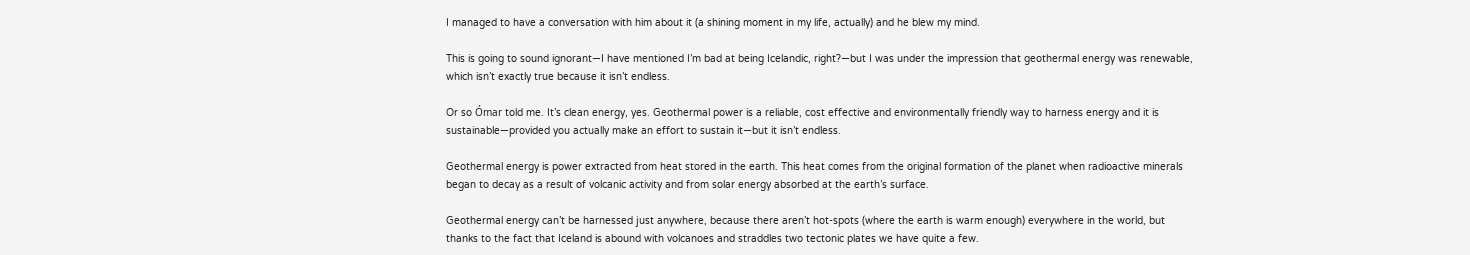I managed to have a conversation with him about it (a shining moment in my life, actually) and he blew my mind.

This is going to sound ignorant—I have mentioned I’m bad at being Icelandic, right?—but I was under the impression that geothermal energy was renewable, which isn’t exactly true because it isn’t endless.

Or so Ómar told me. It’s clean energy, yes. Geothermal power is a reliable, cost effective and environmentally friendly way to harness energy and it is sustainable—provided you actually make an effort to sustain it—but it isn’t endless.

Geothermal energy is power extracted from heat stored in the earth. This heat comes from the original formation of the planet when radioactive minerals began to decay as a result of volcanic activity and from solar energy absorbed at the earth’s surface.

Geothermal energy can’t be harnessed just anywhere, because there aren’t hot-spots (where the earth is warm enough) everywhere in the world, but thanks to the fact that Iceland is abound with volcanoes and straddles two tectonic plates we have quite a few.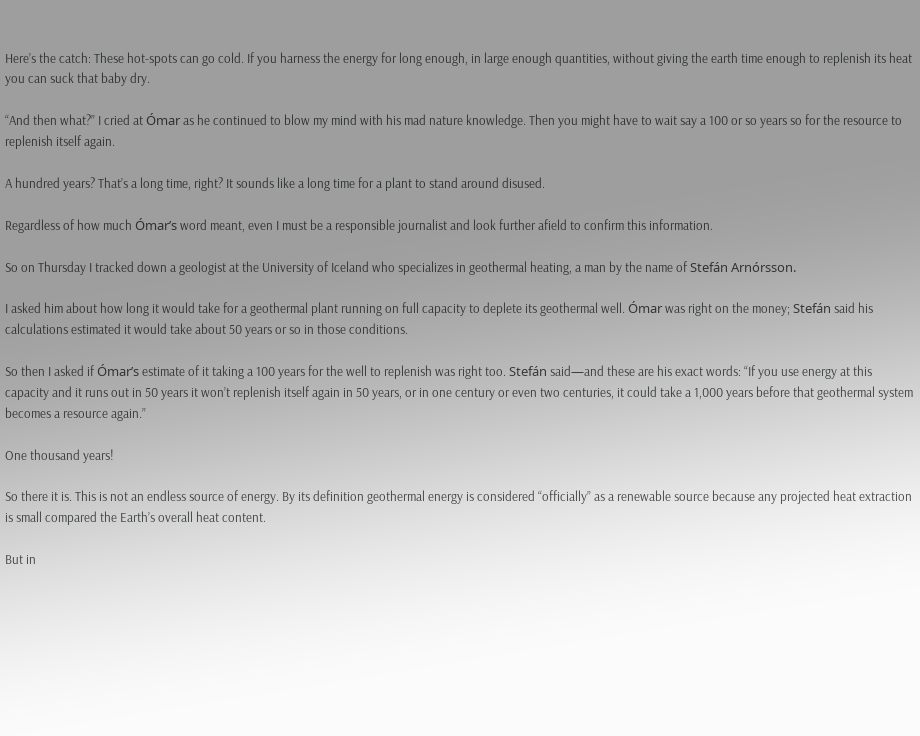Here’s the catch: These hot-spots can go cold. If you harness the energy for long enough, in large enough quantities, without giving the earth time enough to replenish its heat you can suck that baby dry.

“And then what?” I cried at Ómar as he continued to blow my mind with his mad nature knowledge. Then you might have to wait say a 100 or so years so for the resource to replenish itself again.

A hundred years? That’s a long time, right? It sounds like a long time for a plant to stand around disused.

Regardless of how much Ómar’s word meant, even I must be a responsible journalist and look further afield to confirm this information.

So on Thursday I tracked down a geologist at the University of Iceland who specializes in geothermal heating, a man by the name of Stefán Arnórsson.

I asked him about how long it would take for a geothermal plant running on full capacity to deplete its geothermal well. Ómar was right on the money; Stefán said his calculations estimated it would take about 50 years or so in those conditions.

So then I asked if Ómar’s estimate of it taking a 100 years for the well to replenish was right too. Stefán said—and these are his exact words: “If you use energy at this capacity and it runs out in 50 years it won’t replenish itself again in 50 years, or in one century or even two centuries, it could take a 1,000 years before that geothermal system becomes a resource again.”

One thousand years!

So there it is. This is not an endless source of energy. By its definition geothermal energy is considered “officially” as a renewable source because any projected heat extraction is small compared the Earth’s overall heat content.

But in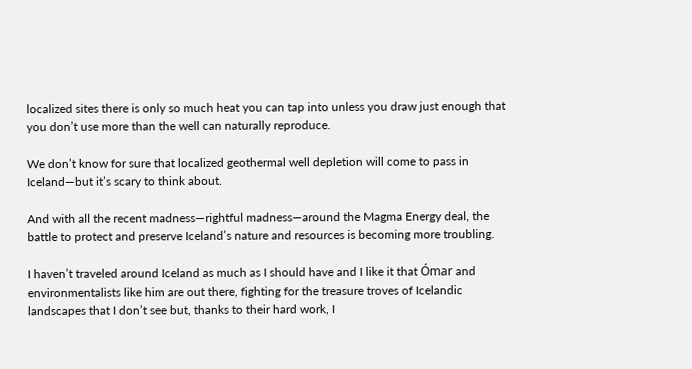localized sites there is only so much heat you can tap into unless you draw just enough that you don’t use more than the well can naturally reproduce.

We don’t know for sure that localized geothermal well depletion will come to pass in Iceland—but it’s scary to think about.

And with all the recent madness—rightful madness—around the Magma Energy deal, the battle to protect and preserve Iceland’s nature and resources is becoming more troubling.

I haven’t traveled around Iceland as much as I should have and I like it that Ómar and environmentalists like him are out there, fighting for the treasure troves of Icelandic landscapes that I don’t see but, thanks to their hard work, I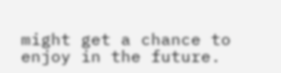might get a chance to enjoy in the future.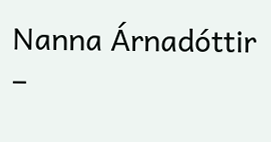Nanna Árnadóttir –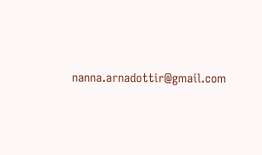nanna.arnadottir@gmail.com